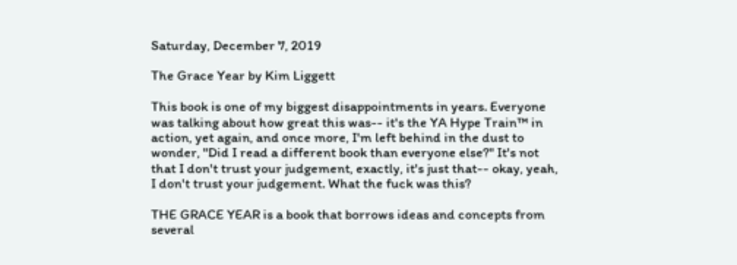Saturday, December 7, 2019

The Grace Year by Kim Liggett

This book is one of my biggest disappointments in years. Everyone was talking about how great this was-- it's the YA Hype Train™ in action, yet again, and once more, I'm left behind in the dust to wonder, "Did I read a different book than everyone else?" It's not that I don't trust your judgement, exactly, it's just that-- okay, yeah, I don't trust your judgement. What the fuck was this?

THE GRACE YEAR is a book that borrows ideas and concepts from several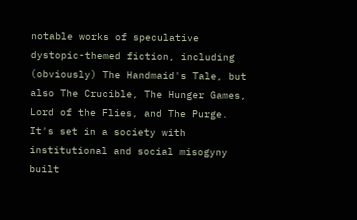notable works of speculative dystopic-themed fiction, including (obviously) The Handmaid's Tale, but also The Crucible, The Hunger Games, Lord of the Flies, and The Purge. It's set in a society with institutional and social misogyny built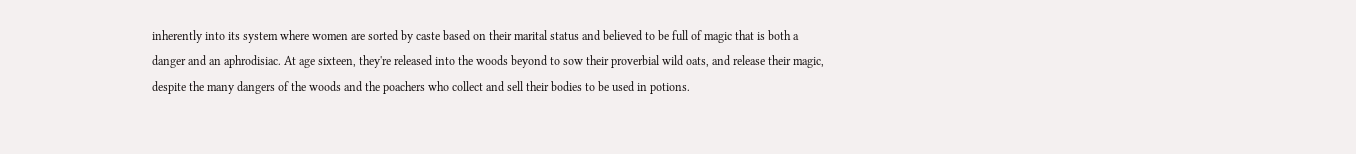inherently into its system where women are sorted by caste based on their marital status and believed to be full of magic that is both a danger and an aphrodisiac. At age sixteen, they're released into the woods beyond to sow their proverbial wild oats, and release their magic, despite the many dangers of the woods and the poachers who collect and sell their bodies to be used in potions.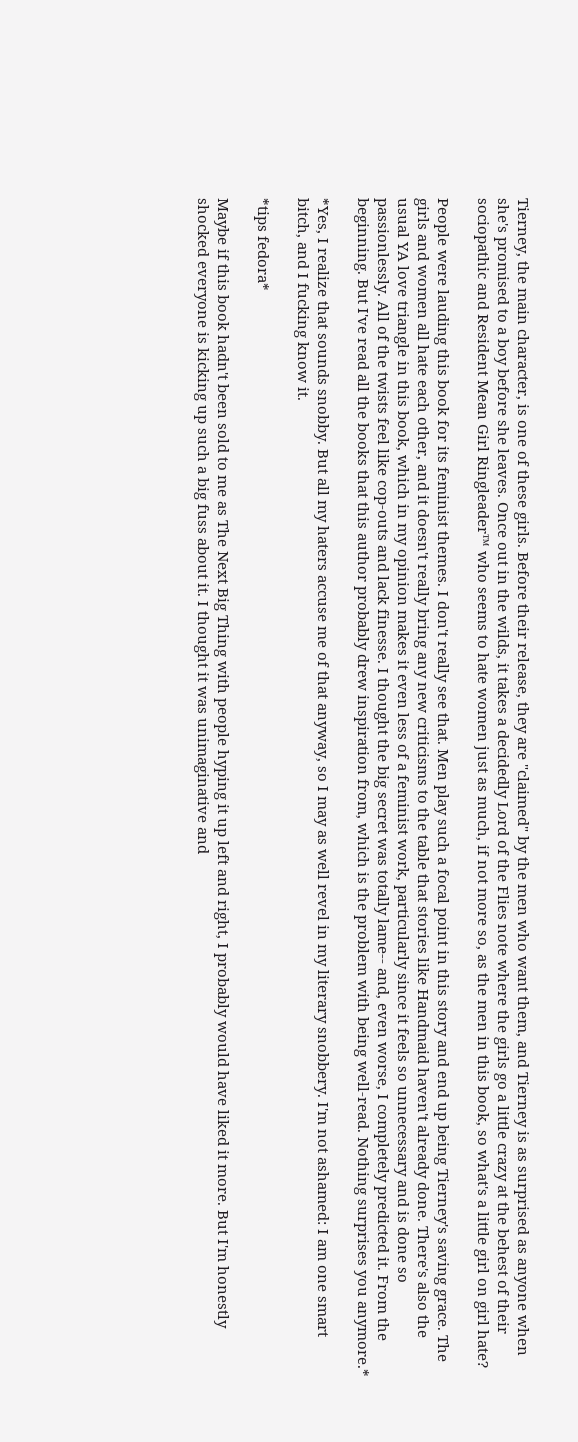Tierney, the main character, is one of these girls. Before their release, they are "claimed" by the men who want them, and Tierney is as surprised as anyone when she's promised to a boy before she leaves. Once out in the wilds, it takes a decidedly Lord of the Flies note where the girls go a little crazy at the behest of their sociopathic and Resident Mean Girl Ringleader™ who seems to hate women just as much, if not more so, as the men in this book, so what's a little girl on girl hate?

People were lauding this book for its feminist themes. I don't really see that. Men play such a focal point in this story and end up being Tierney's saving grace. The girls and women all hate each other, and it doesn't really bring any new criticisms to the table that stories like Handmaid haven't already done. There's also the usual YA love triangle in this book, which in my opinion makes it even less of a feminist work, particularly since it feels so unnecessary and is done so passionlessly. All of the twists feel like cop-outs and lack finesse. I thought the big secret was totally lame-- and, even worse, I completely predicted it. From the beginning. But I've read all the books that this author probably drew inspiration from, which is the problem with being well-read. Nothing surprises you anymore.*

*Yes, I realize that sounds snobby. But all my haters accuse me of that anyway, so I may as well revel in my literary snobbery. I'm not ashamed: I am one smart bitch, and I fucking know it.

*tips fedora*

Maybe if this book hadn't been sold to me as The Next Big Thing with people hyping it up left and right, I probably would have liked it more. But I'm honestly shocked everyone is kicking up such a big fuss about it. I thought it was unimaginative and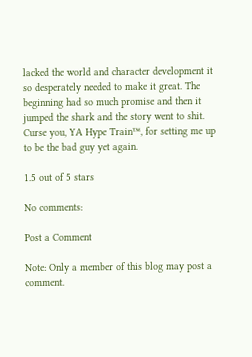lacked the world and character development it so desperately needed to make it great. The beginning had so much promise and then it jumped the shark and the story went to shit. Curse you, YA Hype Train™, for setting me up to be the bad guy yet again.

1.5 out of 5 stars

No comments:

Post a Comment

Note: Only a member of this blog may post a comment.